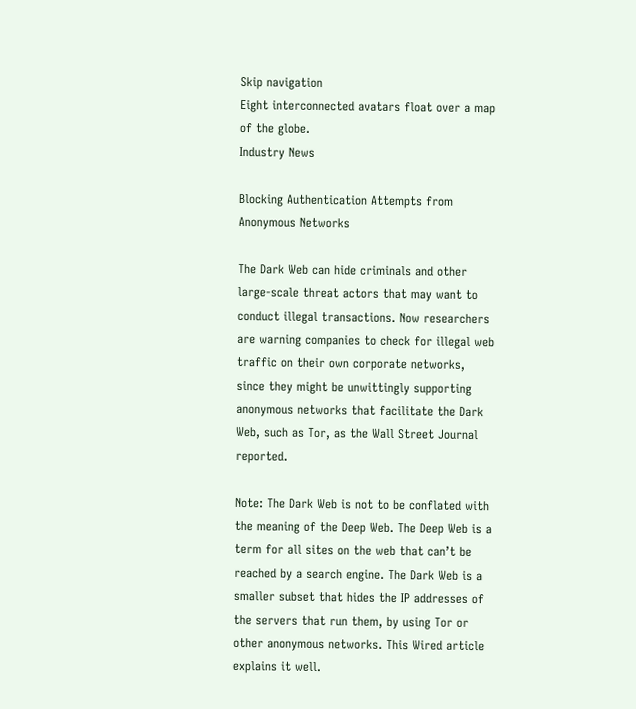Skip navigation
Eight interconnected avatars float over a map of the globe.
Industry News

Blocking Authentication Attempts from Anonymous Networks

The Dark Web can hide criminals and other large-scale threat actors that may want to conduct illegal transactions. Now researchers are warning companies to check for illegal web traffic on their own corporate networks, since they might be unwittingly supporting anonymous networks that facilitate the Dark Web, such as Tor, as the Wall Street Journal reported.

Note: The Dark Web is not to be conflated with the meaning of the Deep Web. The Deep Web is a term for all sites on the web that can’t be reached by a search engine. The Dark Web is a smaller subset that hides the IP addresses of the servers that run them, by using Tor or other anonymous networks. This Wired article explains it well.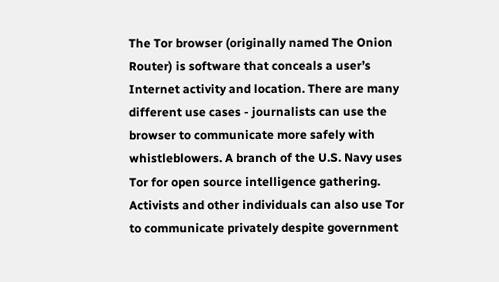The Tor browser (originally named The Onion Router) is software that conceals a user’s Internet activity and location. There are many different use cases - journalists can use the browser to communicate more safely with whistleblowers. A branch of the U.S. Navy uses Tor for open source intelligence gathering. Activists and other individuals can also use Tor to communicate privately despite government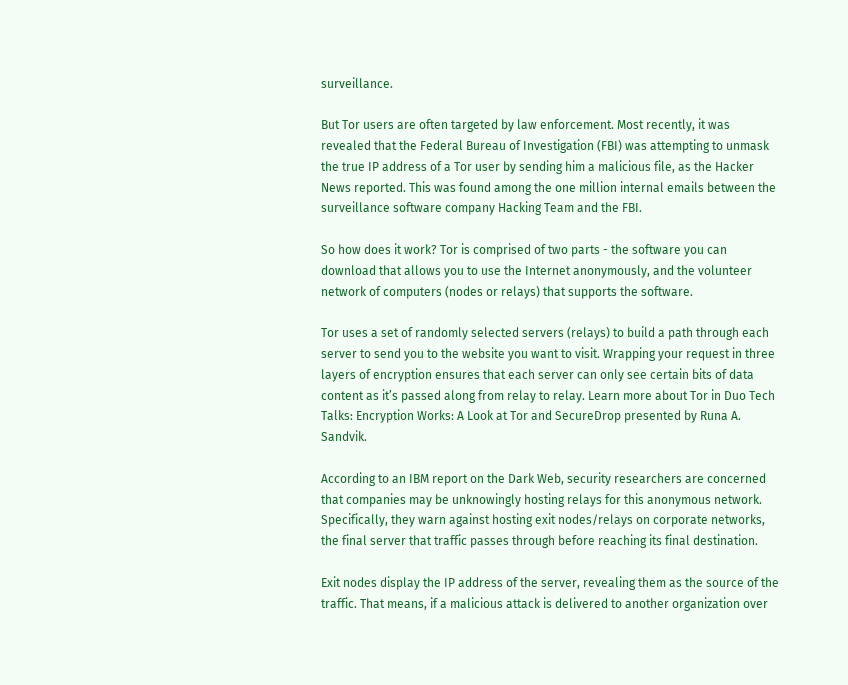surveillance.

But Tor users are often targeted by law enforcement. Most recently, it was revealed that the Federal Bureau of Investigation (FBI) was attempting to unmask the true IP address of a Tor user by sending him a malicious file, as the Hacker News reported. This was found among the one million internal emails between the surveillance software company Hacking Team and the FBI.

So how does it work? Tor is comprised of two parts - the software you can download that allows you to use the Internet anonymously, and the volunteer network of computers (nodes or relays) that supports the software.

Tor uses a set of randomly selected servers (relays) to build a path through each server to send you to the website you want to visit. Wrapping your request in three layers of encryption ensures that each server can only see certain bits of data content as it’s passed along from relay to relay. Learn more about Tor in Duo Tech Talks: Encryption Works: A Look at Tor and SecureDrop presented by Runa A. Sandvik.

According to an IBM report on the Dark Web, security researchers are concerned that companies may be unknowingly hosting relays for this anonymous network. Specifically, they warn against hosting exit nodes/relays on corporate networks, the final server that traffic passes through before reaching its final destination.

Exit nodes display the IP address of the server, revealing them as the source of the traffic. That means, if a malicious attack is delivered to another organization over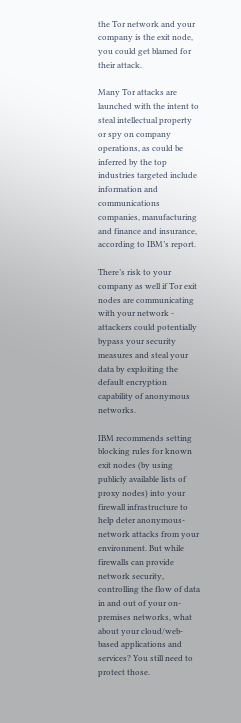the Tor network and your company is the exit node, you could get blamed for their attack.

Many Tor attacks are launched with the intent to steal intellectual property or spy on company operations, as could be inferred by the top industries targeted include information and communications companies, manufacturing and finance and insurance, according to IBM’s report.

There’s risk to your company as well if Tor exit nodes are communicating with your network - attackers could potentially bypass your security measures and steal your data by exploiting the default encryption capability of anonymous networks.

IBM recommends setting blocking rules for known exit nodes (by using publicly available lists of proxy nodes) into your firewall infrastructure to help deter anonymous-network attacks from your environment. But while firewalls can provide network security, controlling the flow of data in and out of your on-premises networks, what about your cloud/web-based applications and services? You still need to protect those.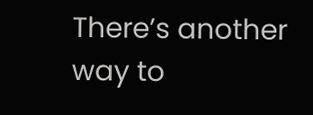There’s another way to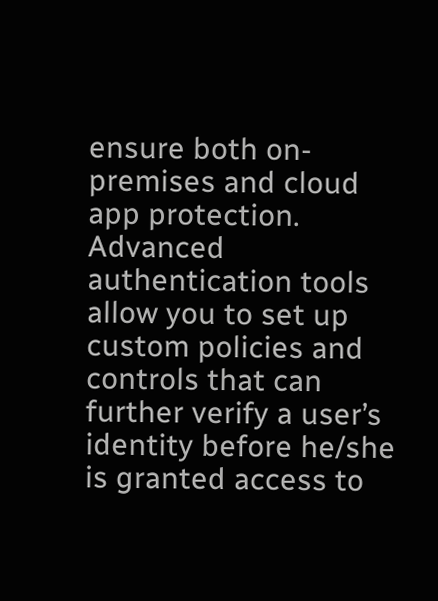ensure both on-premises and cloud app protection. Advanced authentication tools allow you to set up custom policies and controls that can further verify a user’s identity before he/she is granted access to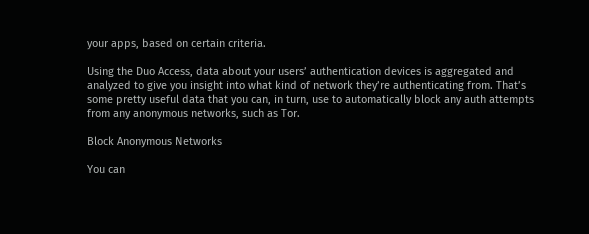your apps, based on certain criteria.

Using the Duo Access, data about your users’ authentication devices is aggregated and analyzed to give you insight into what kind of network they’re authenticating from. That’s some pretty useful data that you can, in turn, use to automatically block any auth attempts from any anonymous networks, such as Tor.

Block Anonymous Networks

You can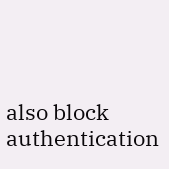also block authentication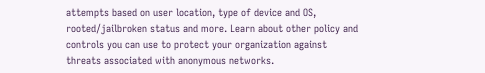attempts based on user location, type of device and OS, rooted/jailbroken status and more. Learn about other policy and controls you can use to protect your organization against threats associated with anonymous networks.